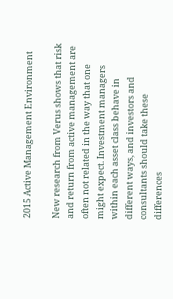2015 Active Management Environment

New research from Verus shows that risk and return from active management are often not related in the way that one might expect. Investment managers within each asset class behave in different ways, and investors and consultants should take these differences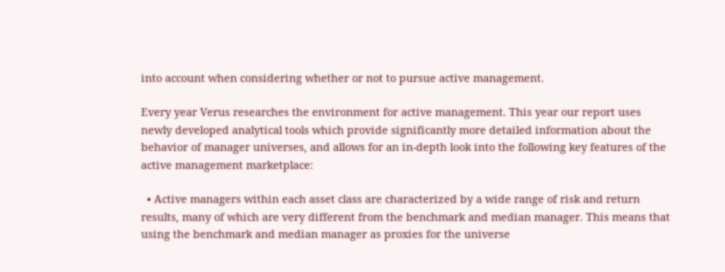into account when considering whether or not to pursue active management.

Every year Verus researches the environment for active management. This year our report uses newly developed analytical tools which provide significantly more detailed information about the behavior of manager universes, and allows for an in-depth look into the following key features of the active management marketplace:

  • Active managers within each asset class are characterized by a wide range of risk and return results, many of which are very different from the benchmark and median manager. This means that using the benchmark and median manager as proxies for the universe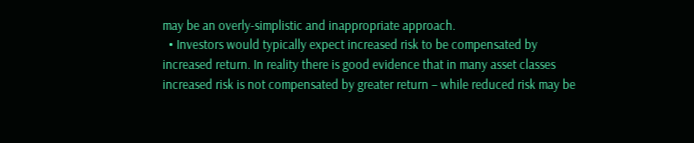may be an overly-simplistic and inappropriate approach.
  • Investors would typically expect increased risk to be compensated by increased return. In reality there is good evidence that in many asset classes increased risk is not compensated by greater return – while reduced risk may be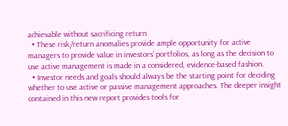achievable without sacrificing return
  • These risk/return anomalies provide ample opportunity for active managers to provide value in investors’ portfolios, as long as the decision to use active management is made in a considered, evidence-based fashion.
  • Investor needs and goals should always be the starting point for deciding whether to use active or passive management approaches. The deeper insight contained in this new report provides tools for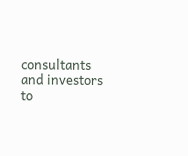consultants and investors to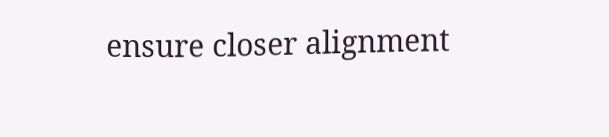ensure closer alignment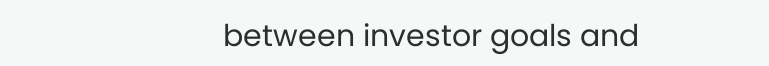between investor goals and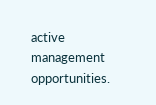active management opportunities.